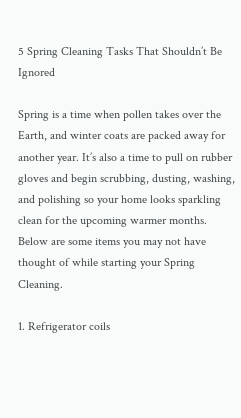5 Spring Cleaning Tasks That Shouldn’t Be Ignored

Spring is a time when pollen takes over the Earth, and winter coats are packed away for another year. It’s also a time to pull on rubber gloves and begin scrubbing, dusting, washing, and polishing so your home looks sparkling clean for the upcoming warmer months. Below are some items you may not have thought of while starting your Spring Cleaning.

1. Refrigerator coils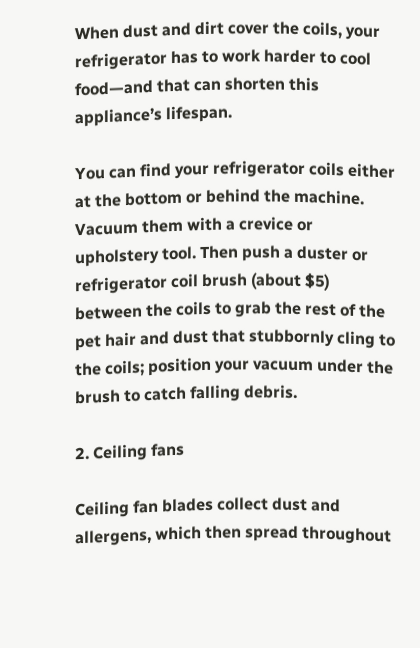When dust and dirt cover the coils, your refrigerator has to work harder to cool food—and that can shorten this appliance’s lifespan.

You can find your refrigerator coils either at the bottom or behind the machine. Vacuum them with a crevice or upholstery tool. Then push a duster or refrigerator coil brush (about $5)  between the coils to grab the rest of the pet hair and dust that stubbornly cling to the coils; position your vacuum under the brush to catch falling debris.

2. Ceiling fans

Ceiling fan blades collect dust and allergens, which then spread throughout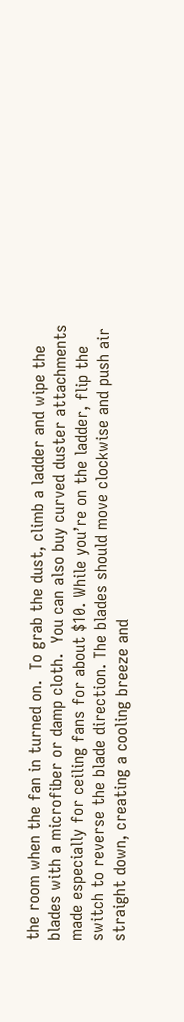the room when the fan in turned on.  To grab the dust, climb a ladder and wipe the blades with a microfiber or damp cloth.  You can also buy curved duster attachments made especially for ceiling fans for about $10. While you’re on the ladder, flip the switch to reverse the blade direction. The blades should move clockwise and push air straight down, creating a cooling breeze and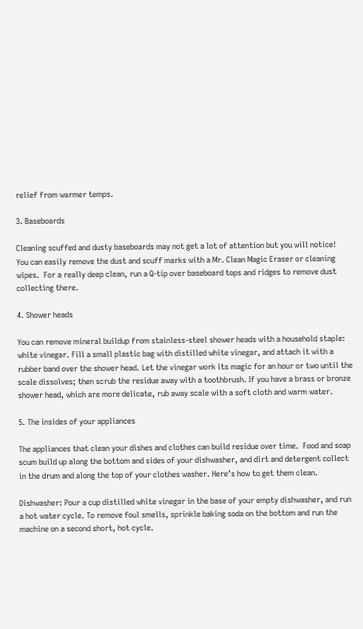relief from warmer temps.

3. Baseboards

Cleaning scuffed and dusty baseboards may not get a lot of attention but you will notice!  You can easily remove the dust and scuff marks with a Mr. Clean Magic Eraser or cleaning wipes.  For a really deep clean, run a Q-tip over baseboard tops and ridges to remove dust collecting there.

4. Shower heads

You can remove mineral buildup from stainless-steel shower heads with a household staple: white vinegar. Fill a small plastic bag with distilled white vinegar, and attach it with a rubber band over the shower head. Let the vinegar work its magic for an hour or two until the scale dissolves; then scrub the residue away with a toothbrush. If you have a brass or bronze shower head, which are more delicate, rub away scale with a soft cloth and warm water.

5. The insides of your appliances

The appliances that clean your dishes and clothes can build residue over time.  Food and soap scum build up along the bottom and sides of your dishwasher, and dirt and detergent collect in the drum and along the top of your clothes washer. Here’s how to get them clean.

Dishwasher: Pour a cup distilled white vinegar in the base of your empty dishwasher, and run a hot water cycle. To remove foul smells, sprinkle baking soda on the bottom and run the machine on a second short, hot cycle.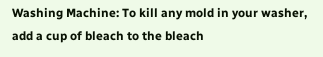Washing Machine: To kill any mold in your washer, add a cup of bleach to the bleach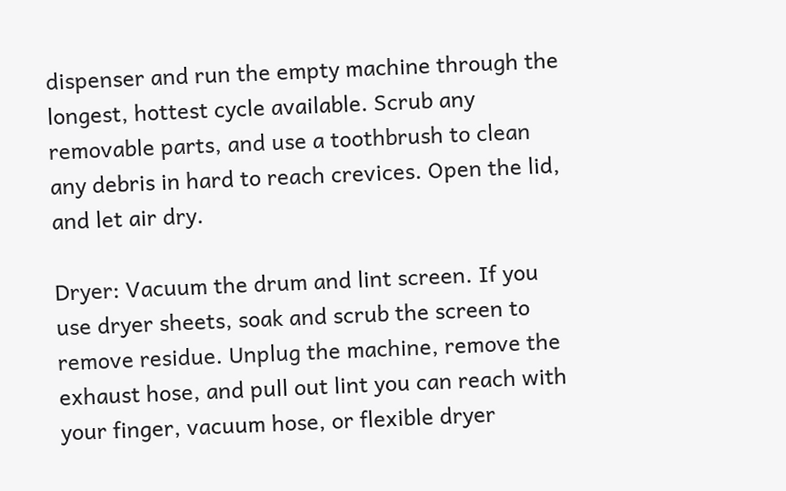dispenser and run the empty machine through the longest, hottest cycle available. Scrub any removable parts, and use a toothbrush to clean any debris in hard to reach crevices. Open the lid, and let air dry.

Dryer: Vacuum the drum and lint screen. If you use dryer sheets, soak and scrub the screen to remove residue. Unplug the machine, remove the exhaust hose, and pull out lint you can reach with your finger, vacuum hose, or flexible dryer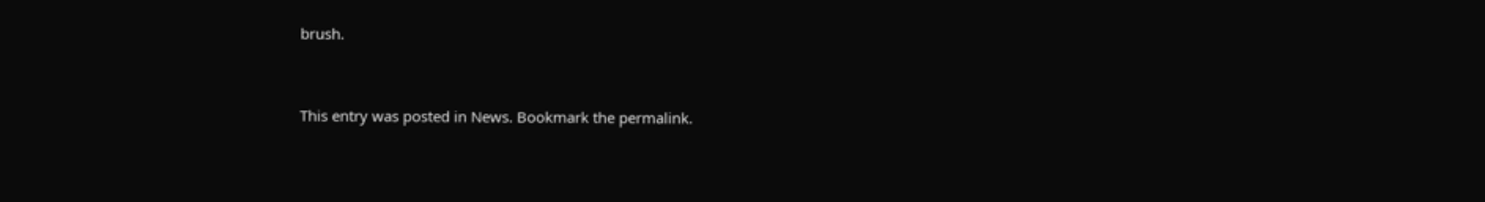brush.


This entry was posted in News. Bookmark the permalink.